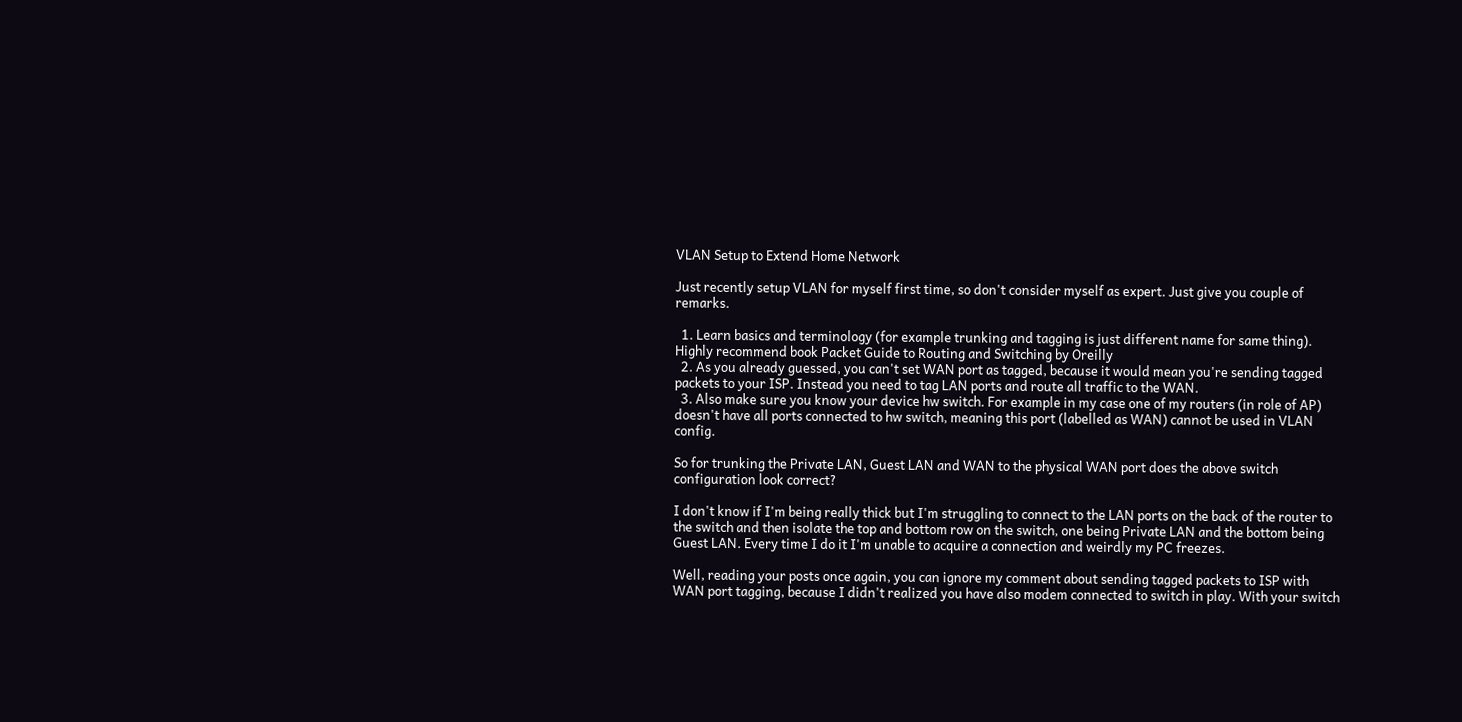VLAN Setup to Extend Home Network

Just recently setup VLAN for myself first time, so don't consider myself as expert. Just give you couple of remarks.

  1. Learn basics and terminology (for example trunking and tagging is just different name for same thing). Highly recommend book Packet Guide to Routing and Switching by Oreilly
  2. As you already guessed, you can't set WAN port as tagged, because it would mean you're sending tagged packets to your ISP. Instead you need to tag LAN ports and route all traffic to the WAN.
  3. Also make sure you know your device hw switch. For example in my case one of my routers (in role of AP) doesn't have all ports connected to hw switch, meaning this port (labelled as WAN) cannot be used in VLAN config.

So for trunking the Private LAN, Guest LAN and WAN to the physical WAN port does the above switch configuration look correct?

I don't know if I'm being really thick but I'm struggling to connect to the LAN ports on the back of the router to the switch and then isolate the top and bottom row on the switch, one being Private LAN and the bottom being Guest LAN. Every time I do it I'm unable to acquire a connection and weirdly my PC freezes.

Well, reading your posts once again, you can ignore my comment about sending tagged packets to ISP with WAN port tagging, because I didn't realized you have also modem connected to switch in play. With your switch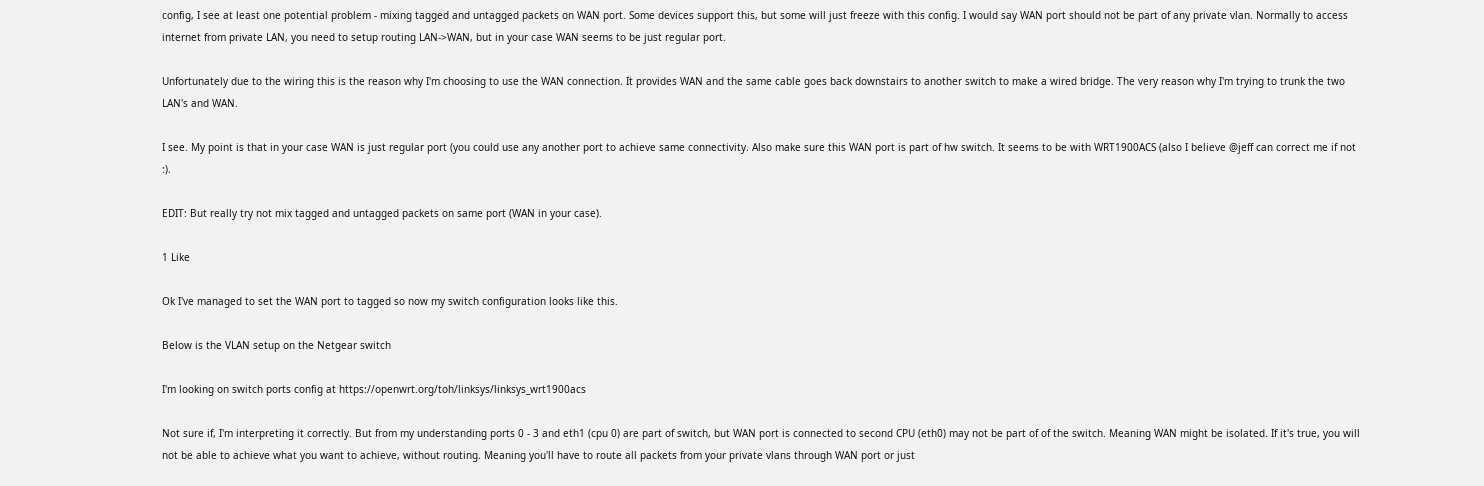config, I see at least one potential problem - mixing tagged and untagged packets on WAN port. Some devices support this, but some will just freeze with this config. I would say WAN port should not be part of any private vlan. Normally to access internet from private LAN, you need to setup routing LAN->WAN, but in your case WAN seems to be just regular port.

Unfortunately due to the wiring this is the reason why I'm choosing to use the WAN connection. It provides WAN and the same cable goes back downstairs to another switch to make a wired bridge. The very reason why I'm trying to trunk the two LAN's and WAN.

I see. My point is that in your case WAN is just regular port (you could use any another port to achieve same connectivity. Also make sure this WAN port is part of hw switch. It seems to be with WRT1900ACS (also I believe @jeff can correct me if not :).

EDIT: But really try not mix tagged and untagged packets on same port (WAN in your case).

1 Like

Ok I've managed to set the WAN port to tagged so now my switch configuration looks like this.

Below is the VLAN setup on the Netgear switch

I'm looking on switch ports config at https://openwrt.org/toh/linksys/linksys_wrt1900acs

Not sure if, I'm interpreting it correctly. But from my understanding ports 0 - 3 and eth1 (cpu 0) are part of switch, but WAN port is connected to second CPU (eth0) may not be part of of the switch. Meaning WAN might be isolated. If it's true, you will not be able to achieve what you want to achieve, without routing. Meaning you'll have to route all packets from your private vlans through WAN port or just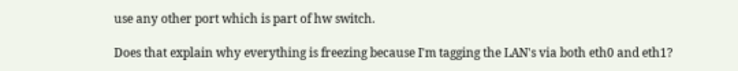use any other port which is part of hw switch.

Does that explain why everything is freezing because I'm tagging the LAN's via both eth0 and eth1?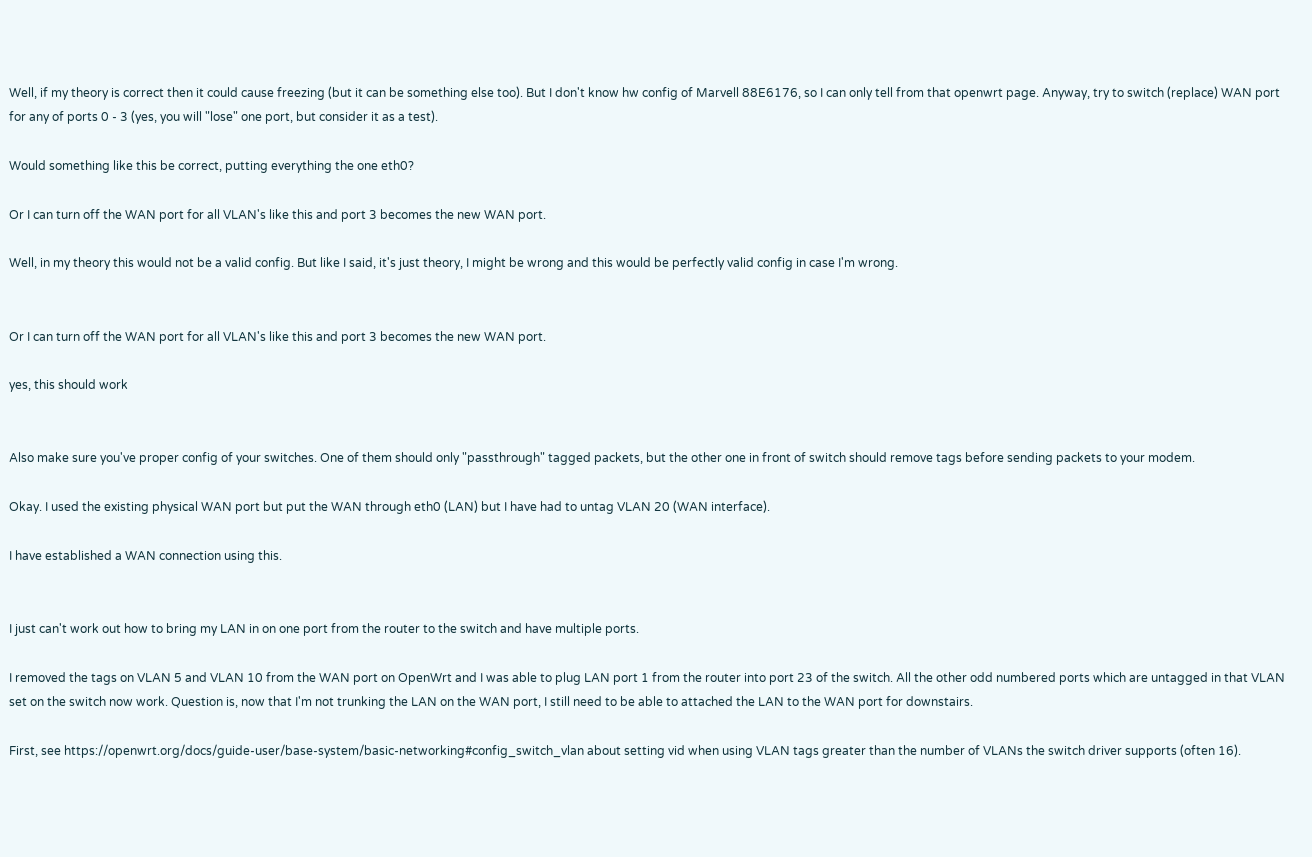Well, if my theory is correct then it could cause freezing (but it can be something else too). But I don't know hw config of Marvell 88E6176, so I can only tell from that openwrt page. Anyway, try to switch (replace) WAN port for any of ports 0 - 3 (yes, you will "lose" one port, but consider it as a test).

Would something like this be correct, putting everything the one eth0?

Or I can turn off the WAN port for all VLAN's like this and port 3 becomes the new WAN port.

Well, in my theory this would not be a valid config. But like I said, it's just theory, I might be wrong and this would be perfectly valid config in case I'm wrong.


Or I can turn off the WAN port for all VLAN's like this and port 3 becomes the new WAN port.

yes, this should work


Also make sure you've proper config of your switches. One of them should only "passthrough" tagged packets, but the other one in front of switch should remove tags before sending packets to your modem.

Okay. I used the existing physical WAN port but put the WAN through eth0 (LAN) but I have had to untag VLAN 20 (WAN interface).

I have established a WAN connection using this.


I just can't work out how to bring my LAN in on one port from the router to the switch and have multiple ports.

I removed the tags on VLAN 5 and VLAN 10 from the WAN port on OpenWrt and I was able to plug LAN port 1 from the router into port 23 of the switch. All the other odd numbered ports which are untagged in that VLAN set on the switch now work. Question is, now that I'm not trunking the LAN on the WAN port, I still need to be able to attached the LAN to the WAN port for downstairs.

First, see https://openwrt.org/docs/guide-user/base-system/basic-networking#config_switch_vlan about setting vid when using VLAN tags greater than the number of VLANs the switch driver supports (often 16).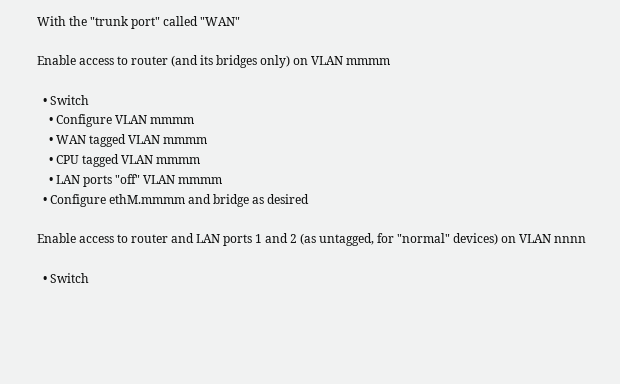With the "trunk port" called "WAN"

Enable access to router (and its bridges only) on VLAN mmmm

  • Switch
    • Configure VLAN mmmm
    • WAN tagged VLAN mmmm
    • CPU tagged VLAN mmmm
    • LAN ports "off" VLAN mmmm
  • Configure ethM.mmmm and bridge as desired

Enable access to router and LAN ports 1 and 2 (as untagged, for "normal" devices) on VLAN nnnn

  • Switch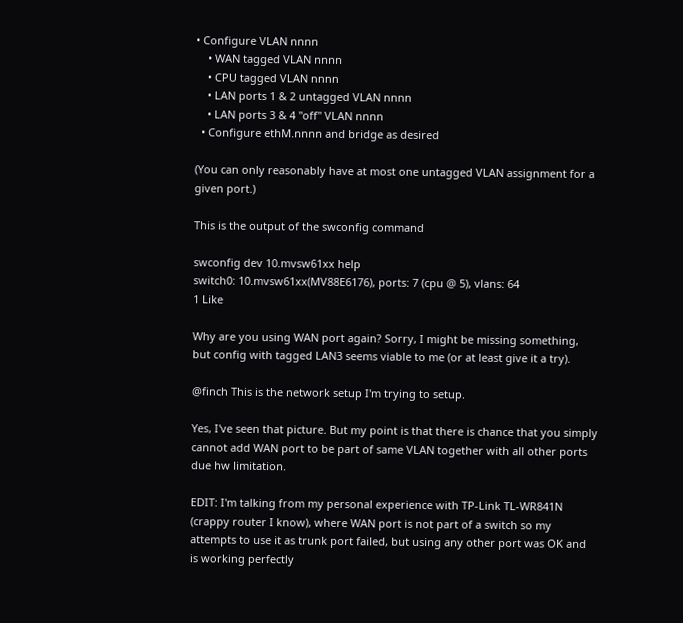• Configure VLAN nnnn
    • WAN tagged VLAN nnnn
    • CPU tagged VLAN nnnn
    • LAN ports 1 & 2 untagged VLAN nnnn
    • LAN ports 3 & 4 "off" VLAN nnnn
  • Configure ethM.nnnn and bridge as desired

(You can only reasonably have at most one untagged VLAN assignment for a given port.)

This is the output of the swconfig command

swconfig dev 10.mvsw61xx help
switch0: 10.mvsw61xx(MV88E6176), ports: 7 (cpu @ 5), vlans: 64
1 Like

Why are you using WAN port again? Sorry, I might be missing something, but config with tagged LAN3 seems viable to me (or at least give it a try).

@finch This is the network setup I'm trying to setup.

Yes, I've seen that picture. But my point is that there is chance that you simply cannot add WAN port to be part of same VLAN together with all other ports due hw limitation.

EDIT: I'm talking from my personal experience with TP-Link TL-WR841N (crappy router I know), where WAN port is not part of a switch so my attempts to use it as trunk port failed, but using any other port was OK and is working perfectly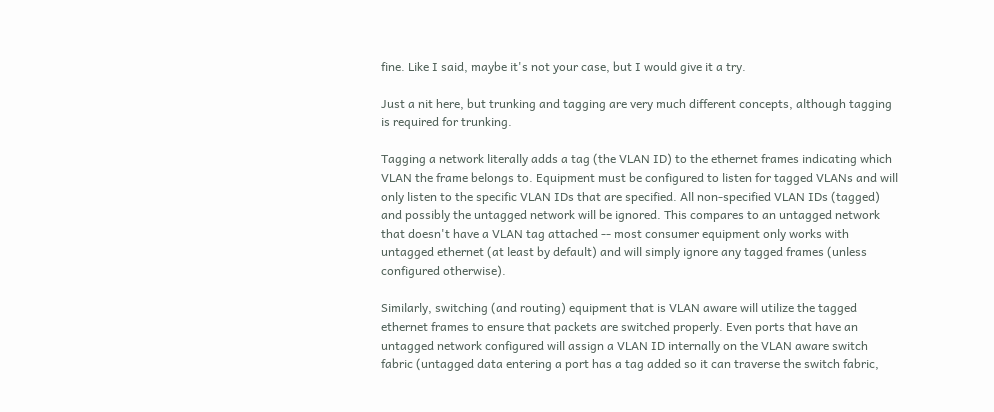fine. Like I said, maybe it's not your case, but I would give it a try.

Just a nit here, but trunking and tagging are very much different concepts, although tagging is required for trunking.

Tagging a network literally adds a tag (the VLAN ID) to the ethernet frames indicating which VLAN the frame belongs to. Equipment must be configured to listen for tagged VLANs and will only listen to the specific VLAN IDs that are specified. All non-specified VLAN IDs (tagged) and possibly the untagged network will be ignored. This compares to an untagged network that doesn't have a VLAN tag attached -- most consumer equipment only works with untagged ethernet (at least by default) and will simply ignore any tagged frames (unless configured otherwise).

Similarly, switching (and routing) equipment that is VLAN aware will utilize the tagged ethernet frames to ensure that packets are switched properly. Even ports that have an untagged network configured will assign a VLAN ID internally on the VLAN aware switch fabric (untagged data entering a port has a tag added so it can traverse the switch fabric,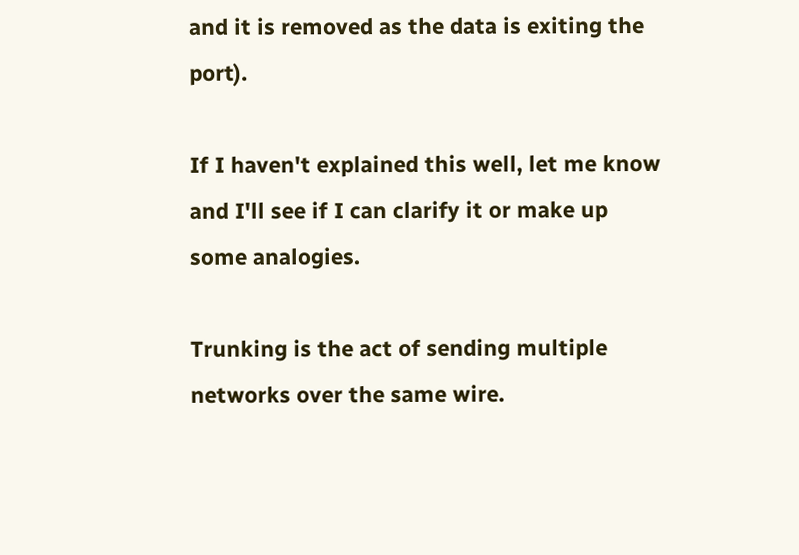and it is removed as the data is exiting the port).

If I haven't explained this well, let me know and I'll see if I can clarify it or make up some analogies.

Trunking is the act of sending multiple networks over the same wire.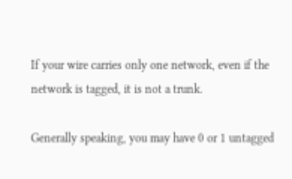If your wire carries only one network, even if the network is tagged, it is not a trunk.

Generally speaking, you may have 0 or 1 untagged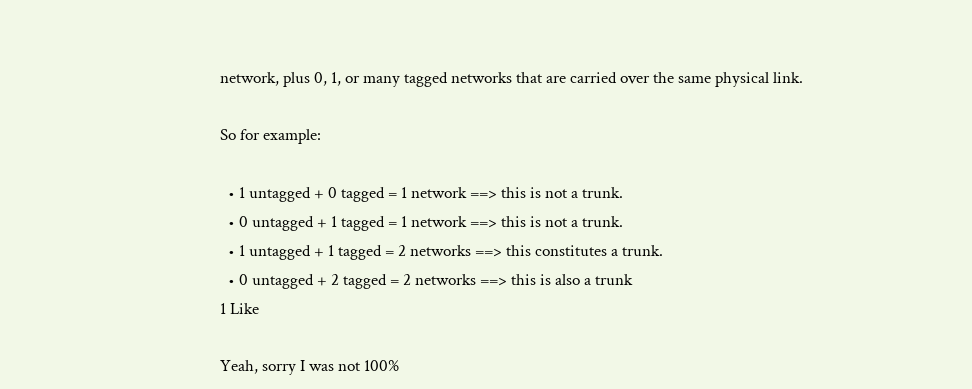network, plus 0, 1, or many tagged networks that are carried over the same physical link.

So for example:

  • 1 untagged + 0 tagged = 1 network ==> this is not a trunk.
  • 0 untagged + 1 tagged = 1 network ==> this is not a trunk.
  • 1 untagged + 1 tagged = 2 networks ==> this constitutes a trunk.
  • 0 untagged + 2 tagged = 2 networks ==> this is also a trunk
1 Like

Yeah, sorry I was not 100%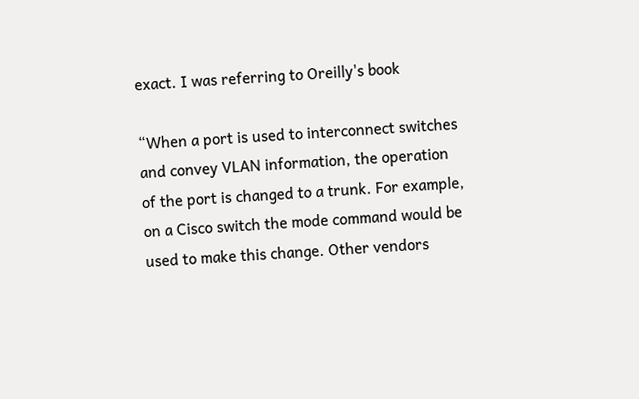exact. I was referring to Oreilly's book

“When a port is used to interconnect switches and convey VLAN information, the operation of the port is changed to a trunk. For example, on a Cisco switch the mode command would be used to make this change. Other vendors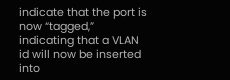indicate that the port is now “tagged,” indicating that a VLAN id will now be inserted into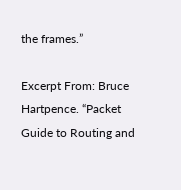the frames.”

Excerpt From: Bruce Hartpence. “Packet Guide to Routing and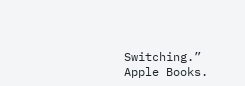Switching.” Apple Books.